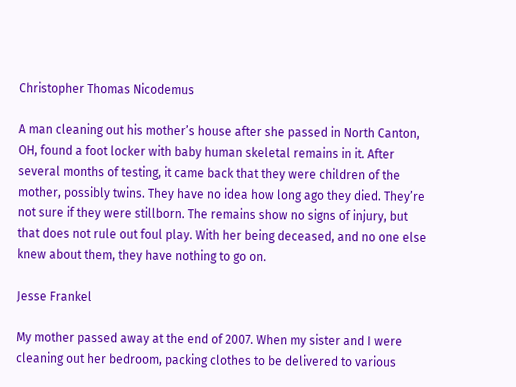Christopher Thomas Nicodemus

A man cleaning out his mother’s house after she passed in North Canton, OH, found a foot locker with baby human skeletal remains in it. After several months of testing, it came back that they were children of the mother, possibly twins. They have no idea how long ago they died. They’re not sure if they were stillborn. The remains show no signs of injury, but that does not rule out foul play. With her being deceased, and no one else knew about them, they have nothing to go on.

Jesse Frankel

My mother passed away at the end of 2007. When my sister and I were cleaning out her bedroom, packing clothes to be delivered to various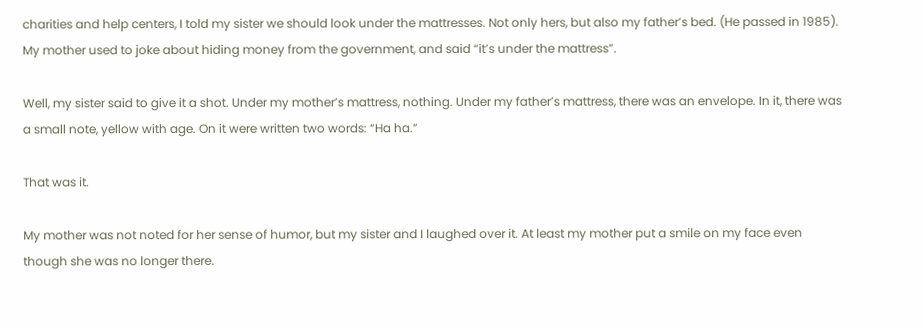charities and help centers, I told my sister we should look under the mattresses. Not only hers, but also my father’s bed. (He passed in 1985). My mother used to joke about hiding money from the government, and said “it’s under the mattress”.

Well, my sister said to give it a shot. Under my mother’s mattress, nothing. Under my father’s mattress, there was an envelope. In it, there was a small note, yellow with age. On it were written two words: “Ha ha.”

That was it.

My mother was not noted for her sense of humor, but my sister and I laughed over it. At least my mother put a smile on my face even though she was no longer there.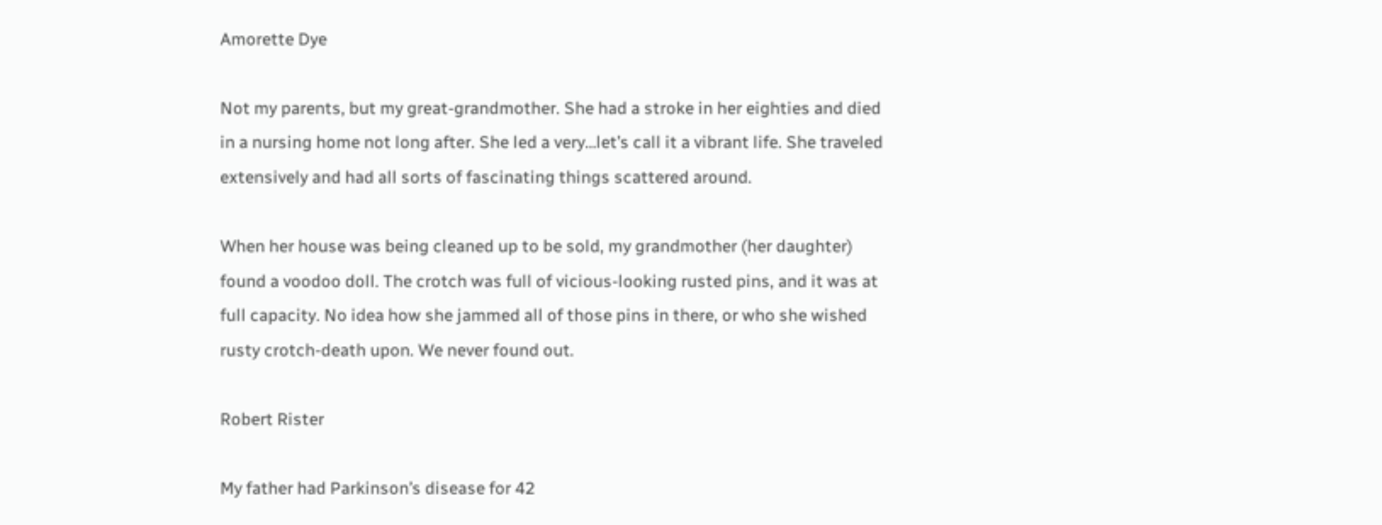Amorette Dye

Not my parents, but my great-grandmother. She had a stroke in her eighties and died in a nursing home not long after. She led a very…let’s call it a vibrant life. She traveled extensively and had all sorts of fascinating things scattered around.

When her house was being cleaned up to be sold, my grandmother (her daughter) found a voodoo doll. The crotch was full of vicious-looking rusted pins, and it was at full capacity. No idea how she jammed all of those pins in there, or who she wished rusty crotch-death upon. We never found out.

Robert Rister

My father had Parkinson’s disease for 42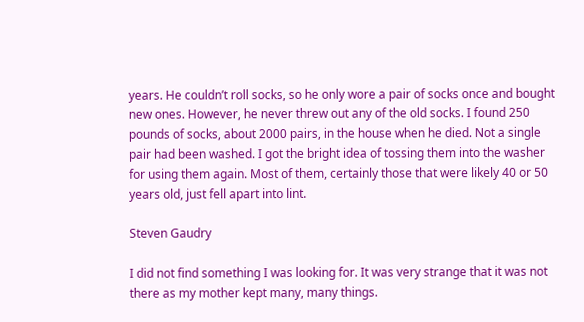years. He couldn’t roll socks, so he only wore a pair of socks once and bought new ones. However, he never threw out any of the old socks. I found 250 pounds of socks, about 2000 pairs, in the house when he died. Not a single pair had been washed. I got the bright idea of tossing them into the washer for using them again. Most of them, certainly those that were likely 40 or 50 years old, just fell apart into lint.

Steven Gaudry

I did not find something I was looking for. It was very strange that it was not there as my mother kept many, many things.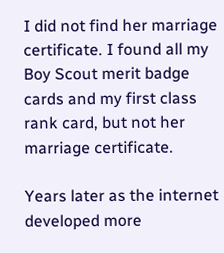I did not find her marriage certificate. I found all my Boy Scout merit badge cards and my first class rank card, but not her marriage certificate.

Years later as the internet developed more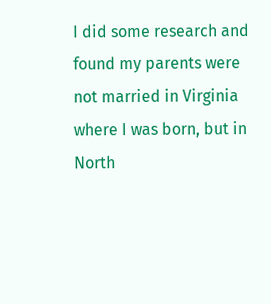I did some research and found my parents were not married in Virginia where I was born, but in North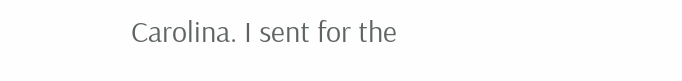Carolina. I sent for the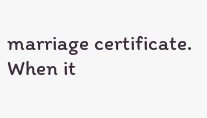marriage certificate. When it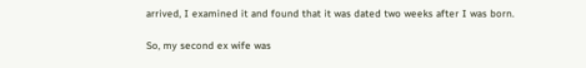arrived, I examined it and found that it was dated two weeks after I was born.

So, my second ex wife was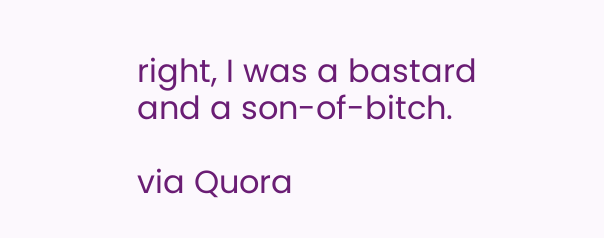right, I was a bastard and a son-of-bitch.

via Quora